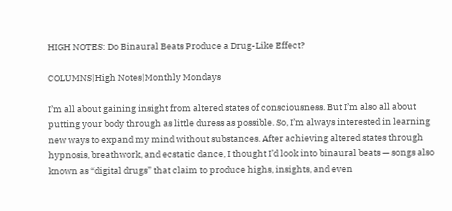HIGH NOTES: Do Binaural Beats Produce a Drug-Like Effect?

COLUMNS|High Notes|Monthly Mondays

I’m all about gaining insight from altered states of consciousness. But I’m also all about putting your body through as little duress as possible. So, I’m always interested in learning new ways to expand my mind without substances. After achieving altered states through hypnosis, breathwork, and ecstatic dance, I thought I’d look into binaural beats — songs also known as “digital drugs” that claim to produce highs, insights, and even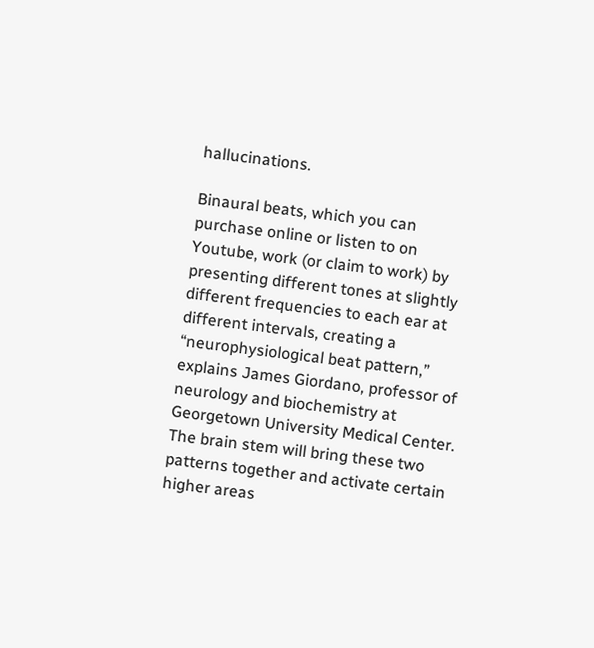hallucinations.

Binaural beats, which you can purchase online or listen to on Youtube, work (or claim to work) by presenting different tones at slightly different frequencies to each ear at different intervals, creating a “neurophysiological beat pattern,” explains James Giordano, professor of neurology and biochemistry at Georgetown University Medical Center. The brain stem will bring these two patterns together and activate certain higher areas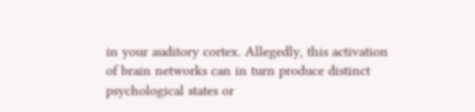in your auditory cortex. Allegedly, this activation of brain networks can in turn produce distinct psychological states or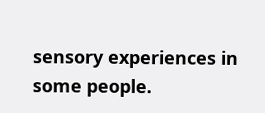sensory experiences in some people.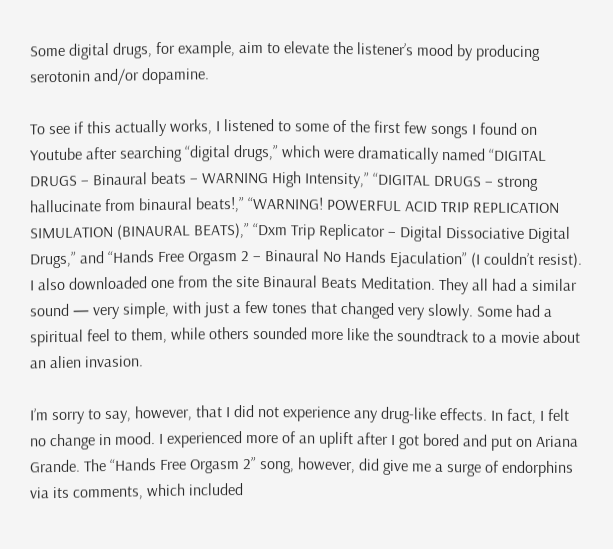Some digital drugs, for example, aim to elevate the listener’s mood by producing serotonin and/or dopamine.

To see if this actually works, I listened to some of the first few songs I found on Youtube after searching “digital drugs,” which were dramatically named “DIGITAL DRUGS – Binaural beats – WARNING High Intensity,” “DIGITAL DRUGS – strong hallucinate from binaural beats!,” “WARNING! POWERFUL ACID TRIP REPLICATION SIMULATION (BINAURAL BEATS),” “Dxm Trip Replicator – Digital Dissociative Digital Drugs,” and “Hands Free Orgasm 2 – Binaural No Hands Ejaculation” (I couldn’t resist). I also downloaded one from the site Binaural Beats Meditation. They all had a similar sound — very simple, with just a few tones that changed very slowly. Some had a spiritual feel to them, while others sounded more like the soundtrack to a movie about an alien invasion.

I’m sorry to say, however, that I did not experience any drug-like effects. In fact, I felt no change in mood. I experienced more of an uplift after I got bored and put on Ariana Grande. The “Hands Free Orgasm 2” song, however, did give me a surge of endorphins via its comments, which included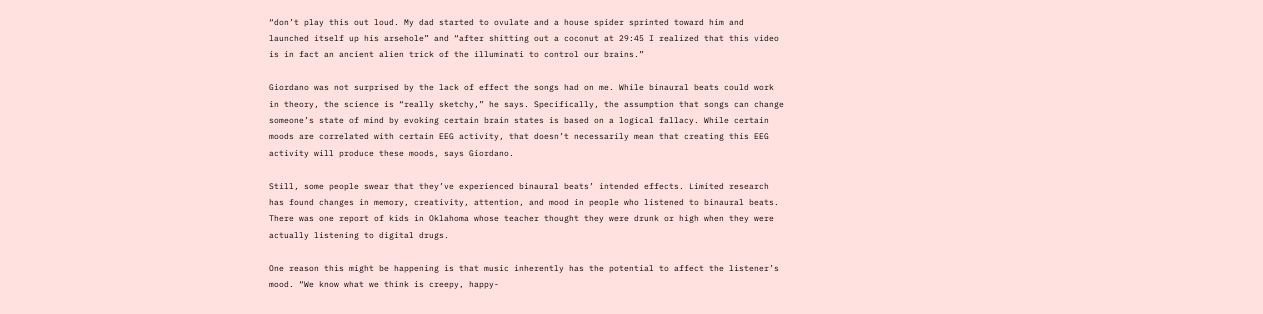“don’t play this out loud. My dad started to ovulate and a house spider sprinted toward him and launched itself up his arsehole” and “after shitting out a coconut at 29:45 I realized that this video is in fact an ancient alien trick of the illuminati to control our brains.”

Giordano was not surprised by the lack of effect the songs had on me. While binaural beats could work in theory, the science is “really sketchy,” he says. Specifically, the assumption that songs can change someone’s state of mind by evoking certain brain states is based on a logical fallacy. While certain moods are correlated with certain EEG activity, that doesn’t necessarily mean that creating this EEG activity will produce these moods, says Giordano.

Still, some people swear that they’ve experienced binaural beats’ intended effects. Limited research has found changes in memory, creativity, attention, and mood in people who listened to binaural beats. There was one report of kids in Oklahoma whose teacher thought they were drunk or high when they were actually listening to digital drugs.

One reason this might be happening is that music inherently has the potential to affect the listener’s mood. “We know what we think is creepy, happy-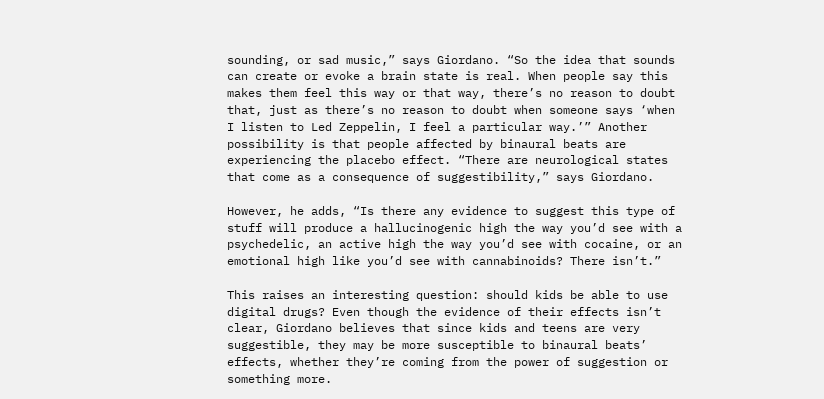sounding, or sad music,” says Giordano. “So the idea that sounds can create or evoke a brain state is real. When people say this makes them feel this way or that way, there’s no reason to doubt that, just as there’s no reason to doubt when someone says ‘when I listen to Led Zeppelin, I feel a particular way.’” Another possibility is that people affected by binaural beats are experiencing the placebo effect. “There are neurological states that come as a consequence of suggestibility,” says Giordano.

However, he adds, “Is there any evidence to suggest this type of stuff will produce a hallucinogenic high the way you’d see with a psychedelic, an active high the way you’d see with cocaine, or an emotional high like you’d see with cannabinoids? There isn’t.”

This raises an interesting question: should kids be able to use digital drugs? Even though the evidence of their effects isn’t clear, Giordano believes that since kids and teens are very suggestible, they may be more susceptible to binaural beats’ effects, whether they’re coming from the power of suggestion or something more.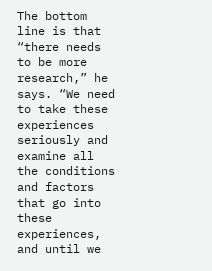The bottom line is that “there needs to be more research,” he says. “We need to take these experiences seriously and examine all the conditions and factors that go into these experiences, and until we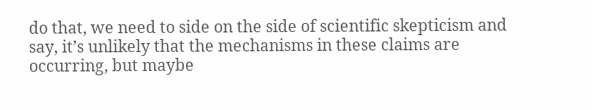do that, we need to side on the side of scientific skepticism and say, it’s unlikely that the mechanisms in these claims are occurring, but maybe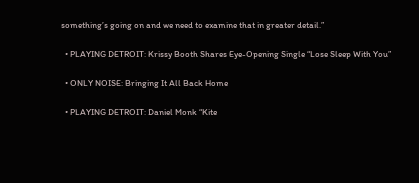something’s going on and we need to examine that in greater detail.”

  • PLAYING DETROIT: Krissy Booth Shares Eye-Opening Single “Lose Sleep With You”

  • ONLY NOISE: Bringing It All Back Home

  • PLAYING DETROIT: Daniel Monk “Kite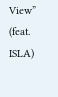View” (feat. ISLA)